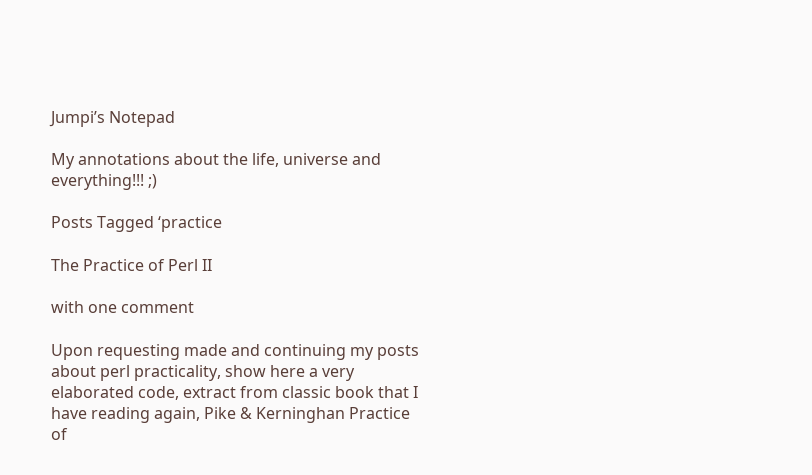Jumpi’s Notepad

My annotations about the life, universe and everything!!! ;)

Posts Tagged ‘practice

The Practice of Perl II

with one comment

Upon requesting made and continuing my posts about perl practicality, show here a very elaborated code, extract from classic book that I have reading again, Pike & Kerninghan Practice of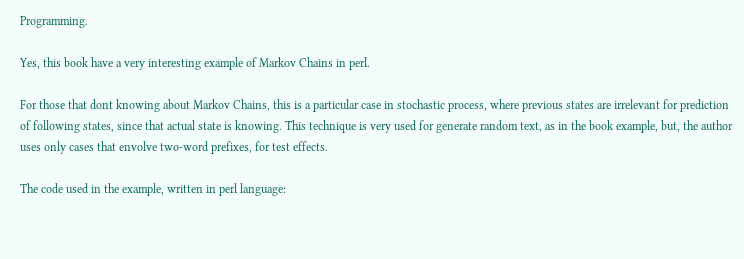Programming.

Yes, this book have a very interesting example of Markov Chains in perl.

For those that dont knowing about Markov Chains, this is a particular case in stochastic process, where previous states are irrelevant for prediction of following states, since that actual state is knowing. This technique is very used for generate random text, as in the book example, but, the author uses only cases that envolve two-word prefixes, for test effects.

The code used in the example, written in perl language: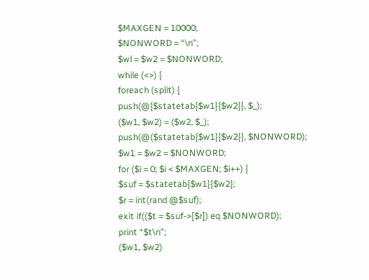$MAXGEN = 10000;
$NONWORD = “\n”;
$wl = $w2 = $NONWORD;
while (<>) {
foreach (split) {
push(@{$statetab{$w1}{$w2}}, $_);
($w1, $w2) = ($w2, $_);
push(@($statetab{$w1}{$w2}}, $NONWORD);
$w1 = $w2 = $NONWORD;
for ($i = 0; $i < $MAXGEN; $i++) {
$suf = $statetab{$w1}{$w2};
$r = int(rand @$suf);
exit if(($t = $suf->[$r]) eq $NONWORD);
print “$t\n”;
($w1, $w2)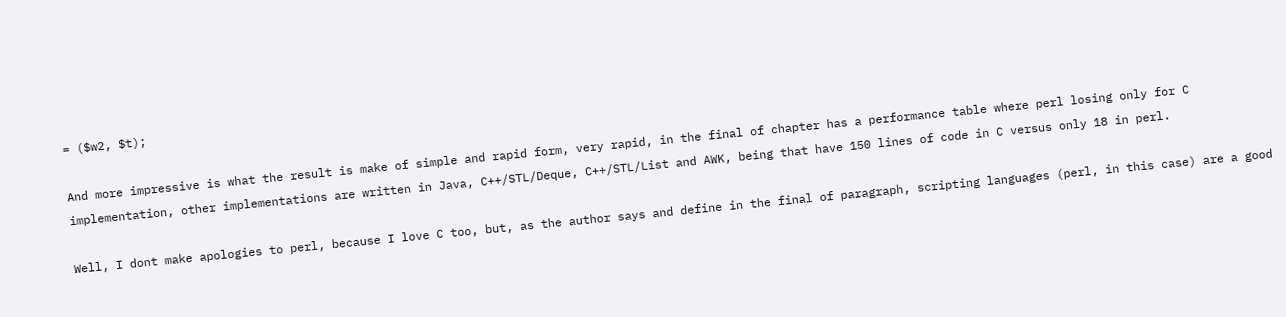= ($w2, $t);

And more impressive is what the result is make of simple and rapid form, very rapid, in the final of chapter has a performance table where perl losing only for C implementation, other implementations are written in Java, C++/STL/Deque, C++/STL/List and AWK, being that have 150 lines of code in C versus only 18 in perl.

Well, I dont make apologies to perl, because I love C too, but, as the author says and define in the final of paragraph, scripting languages (perl, in this case) are a good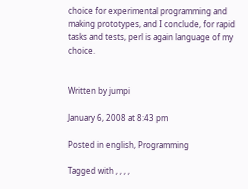choice for experimental programming and making prototypes, and I conclude, for rapid tasks and tests, perl is again language of my choice.


Written by jumpi

January 6, 2008 at 8:43 pm

Posted in english, Programming

Tagged with , , , ,